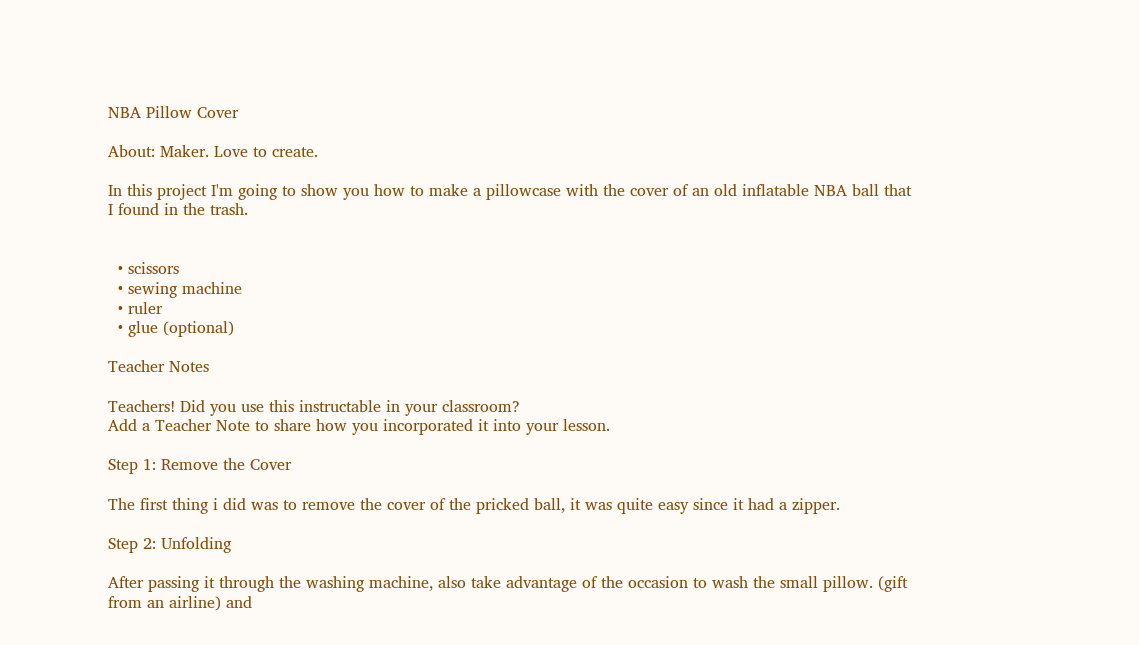NBA Pillow Cover

About: Maker. Love to create.

In this project I'm going to show you how to make a pillowcase with the cover of an old inflatable NBA ball that I found in the trash.


  • scissors
  • sewing machine
  • ruler
  • glue (optional)

Teacher Notes

Teachers! Did you use this instructable in your classroom?
Add a Teacher Note to share how you incorporated it into your lesson.

Step 1: Remove the Cover

The first thing i did was to remove the cover of the pricked ball, it was quite easy since it had a zipper.

Step 2: Unfolding

After passing it through the washing machine, also take advantage of the occasion to wash the small pillow. (gift from an airline) and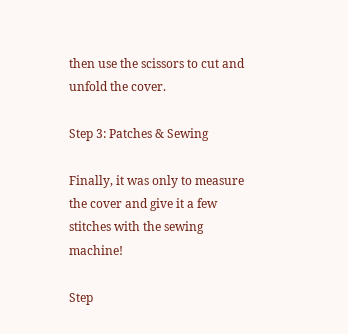then use the scissors to cut and unfold the cover.

Step 3: Patches & Sewing

Finally, it was only to measure the cover and give it a few stitches with the sewing machine!

Step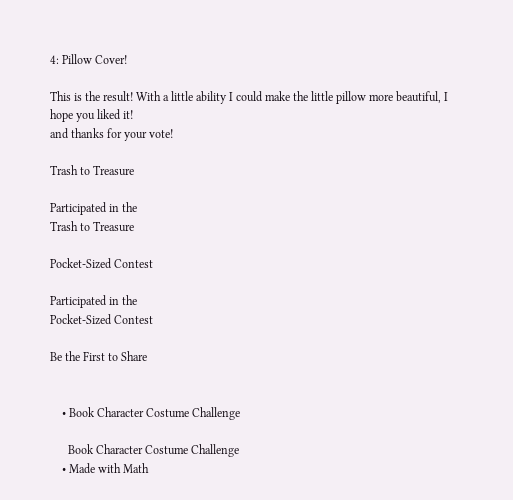4: Pillow Cover!

This is the result! With a little ability I could make the little pillow more beautiful, I hope you liked it!
and thanks for your vote!

Trash to Treasure

Participated in the
Trash to Treasure

Pocket-Sized Contest

Participated in the
Pocket-Sized Contest

Be the First to Share


    • Book Character Costume Challenge

      Book Character Costume Challenge
    • Made with Math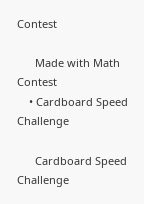Contest

      Made with Math Contest
    • Cardboard Speed Challenge

      Cardboard Speed Challenge